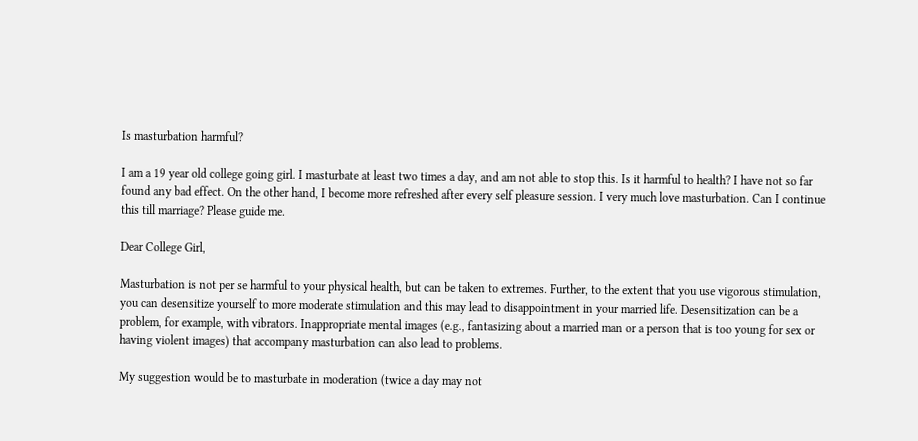Is masturbation harmful?

I am a 19 year old college going girl. I masturbate at least two times a day, and am not able to stop this. Is it harmful to health? I have not so far found any bad effect. On the other hand, I become more refreshed after every self pleasure session. I very much love masturbation. Can I continue this till marriage? Please guide me.

Dear College Girl,

Masturbation is not per se harmful to your physical health, but can be taken to extremes. Further, to the extent that you use vigorous stimulation, you can desensitize yourself to more moderate stimulation and this may lead to disappointment in your married life. Desensitization can be a problem, for example, with vibrators. Inappropriate mental images (e.g., fantasizing about a married man or a person that is too young for sex or having violent images) that accompany masturbation can also lead to problems.

My suggestion would be to masturbate in moderation (twice a day may not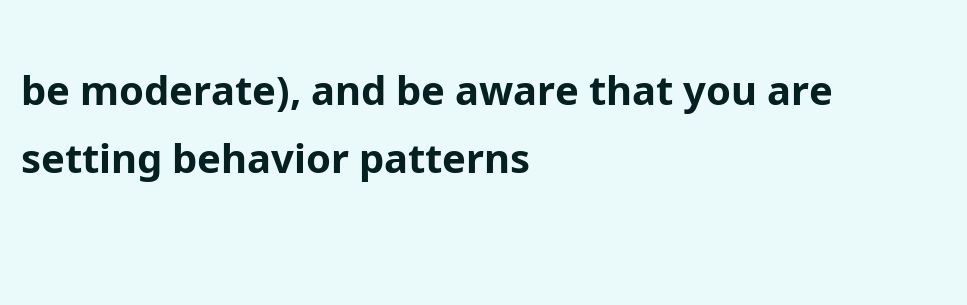be moderate), and be aware that you are setting behavior patterns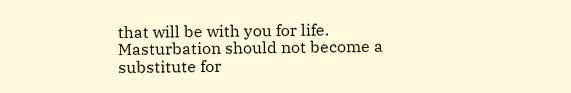that will be with you for life. Masturbation should not become a substitute for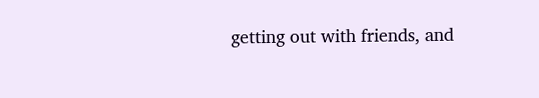getting out with friends, and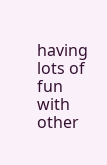having lots of fun with other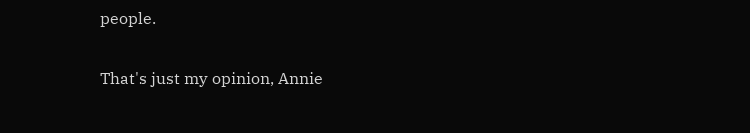people.

That's just my opinion, Annie